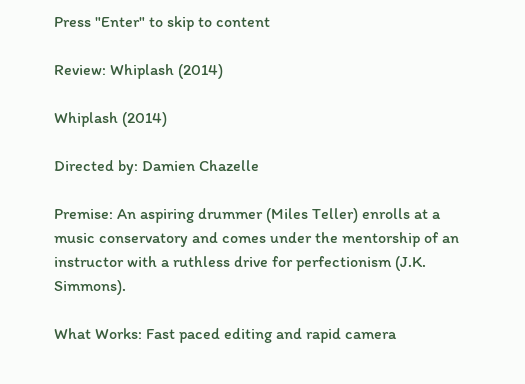Press "Enter" to skip to content

Review: Whiplash (2014)

Whiplash (2014)

Directed by: Damien Chazelle

Premise: An aspiring drummer (Miles Teller) enrolls at a music conservatory and comes under the mentorship of an instructor with a ruthless drive for perfectionism (J.K. Simmons).

What Works: Fast paced editing and rapid camera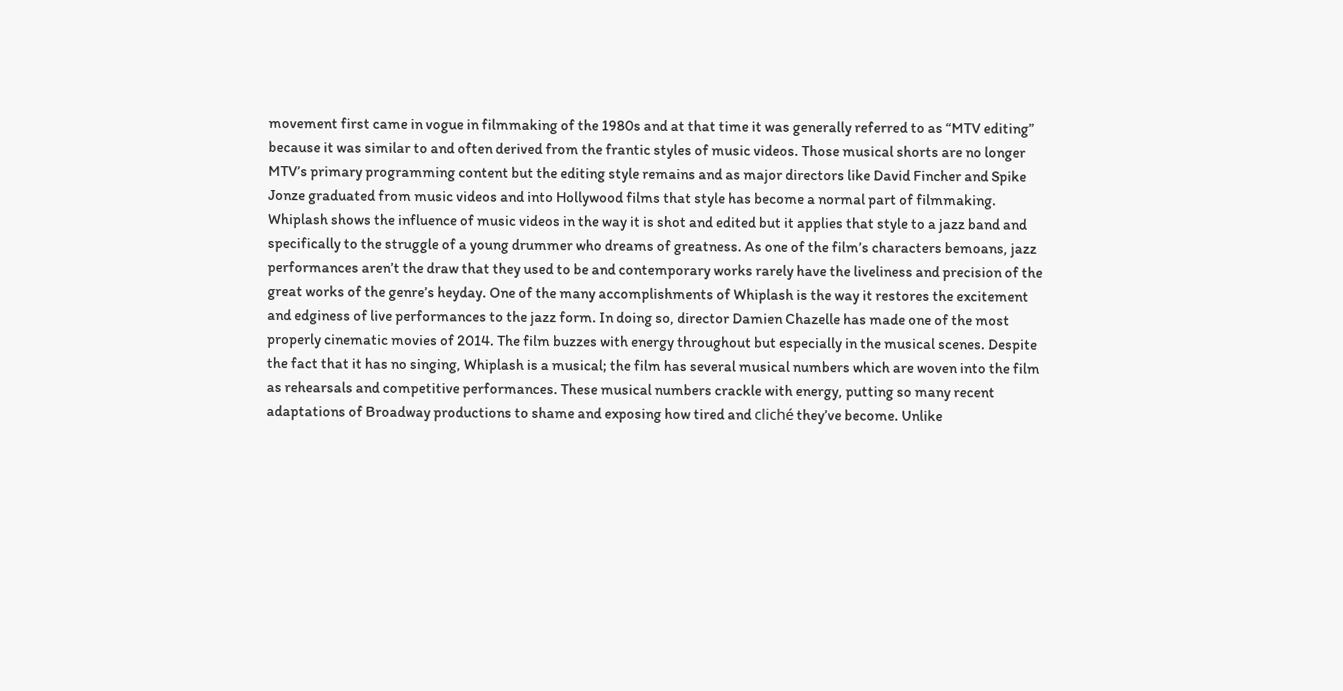movement first came in vogue in filmmaking of the 1980s and at that time it was generally referred to as “MTV editing” because it was similar to and often derived from the frantic styles of music videos. Those musical shorts are no longer MTV’s primary programming content but the editing style remains and as major directors like David Fincher and Spike Jonze graduated from music videos and into Hollywood films that style has become a normal part of filmmaking. Whiplash shows the influence of music videos in the way it is shot and edited but it applies that style to a jazz band and specifically to the struggle of a young drummer who dreams of greatness. As one of the film’s characters bemoans, jazz performances aren’t the draw that they used to be and contemporary works rarely have the liveliness and precision of the great works of the genre’s heyday. One of the many accomplishments of Whiplash is the way it restores the excitement and edginess of live performances to the jazz form. In doing so, director Damien Chazelle has made one of the most properly cinematic movies of 2014. The film buzzes with energy throughout but especially in the musical scenes. Despite the fact that it has no singing, Whiplash is a musical; the film has several musical numbers which are woven into the film as rehearsals and competitive performances. These musical numbers crackle with energy, putting so many recent adaptations of Broadway productions to shame and exposing how tired and cliché they’ve become. Unlike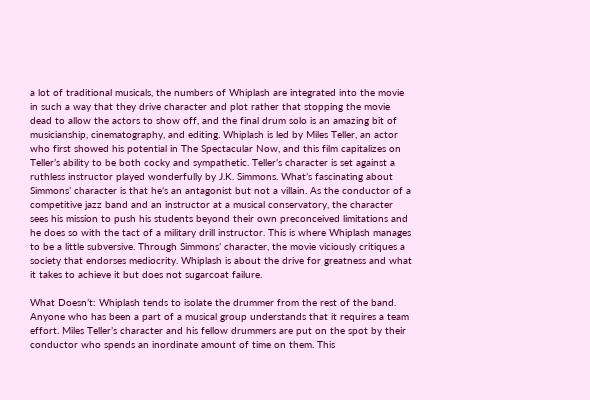a lot of traditional musicals, the numbers of Whiplash are integrated into the movie in such a way that they drive character and plot rather that stopping the movie dead to allow the actors to show off, and the final drum solo is an amazing bit of musicianship, cinematography, and editing. Whiplash is led by Miles Teller, an actor who first showed his potential in The Spectacular Now, and this film capitalizes on Teller’s ability to be both cocky and sympathetic. Teller’s character is set against a ruthless instructor played wonderfully by J.K. Simmons. What’s fascinating about Simmons’ character is that he’s an antagonist but not a villain. As the conductor of a competitive jazz band and an instructor at a musical conservatory, the character sees his mission to push his students beyond their own preconceived limitations and he does so with the tact of a military drill instructor. This is where Whiplash manages to be a little subversive. Through Simmons’ character, the movie viciously critiques a society that endorses mediocrity. Whiplash is about the drive for greatness and what it takes to achieve it but does not sugarcoat failure.

What Doesn’t: Whiplash tends to isolate the drummer from the rest of the band. Anyone who has been a part of a musical group understands that it requires a team effort. Miles Teller’s character and his fellow drummers are put on the spot by their conductor who spends an inordinate amount of time on them. This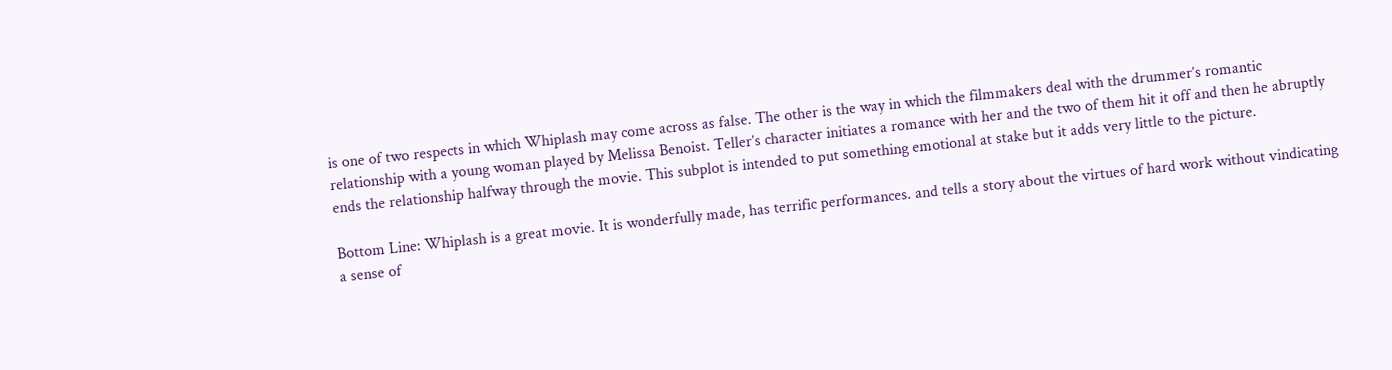is one of two respects in which Whiplash may come across as false. The other is the way in which the filmmakers deal with the drummer’s romantic relationship with a young woman played by Melissa Benoist. Teller’s character initiates a romance with her and the two of them hit it off and then he abruptly ends the relationship halfway through the movie. This subplot is intended to put something emotional at stake but it adds very little to the picture.

Bottom Line: Whiplash is a great movie. It is wonderfully made, has terrific performances. and tells a story about the virtues of hard work without vindicating a sense of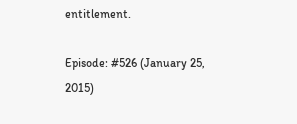entitlement.

Episode: #526 (January 25, 2015)